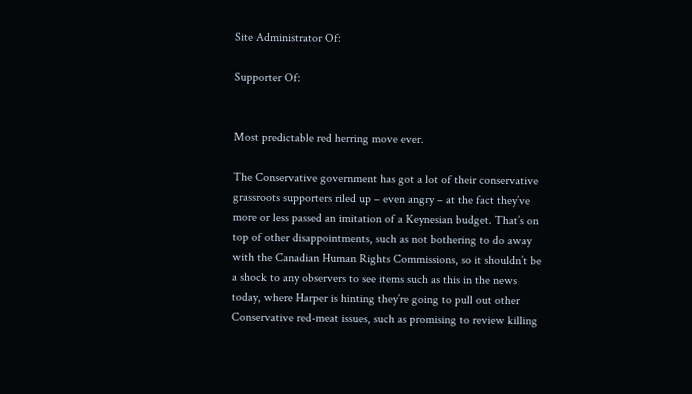Site Administrator Of:

Supporter Of:


Most predictable red herring move ever.

The Conservative government has got a lot of their conservative grassroots supporters riled up – even angry – at the fact they’ve more or less passed an imitation of a Keynesian budget. That’s on top of other disappointments, such as not bothering to do away with the Canadian Human Rights Commissions, so it shouldn’t be a shock to any observers to see items such as this in the news today, where Harper is hinting they’re going to pull out other Conservative red-meat issues, such as promising to review killing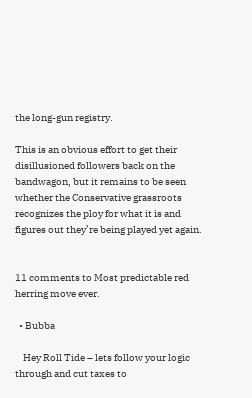the long-gun registry.

This is an obvious effort to get their disillusioned followers back on the bandwagon, but it remains to be seen whether the Conservative grassroots recognizes the ploy for what it is and figures out they’re being played yet again.


11 comments to Most predictable red herring move ever.

  • Bubba

    Hey Roll Tide – lets follow your logic through and cut taxes to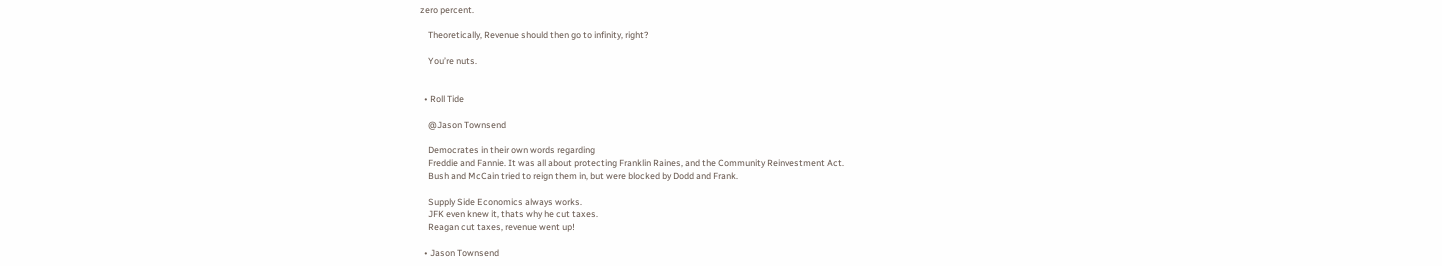zero percent.

    Theoretically, Revenue should then go to infinity, right?

    You’re nuts.


  • Roll Tide

    @Jason Townsend

    Democrates in their own words regarding
    Freddie and Fannie. It was all about protecting Franklin Raines, and the Community Reinvestment Act.
    Bush and McCain tried to reign them in, but were blocked by Dodd and Frank.

    Supply Side Economics always works.
    JFK even knew it, thats why he cut taxes.
    Reagan cut taxes, revenue went up!

  • Jason Townsend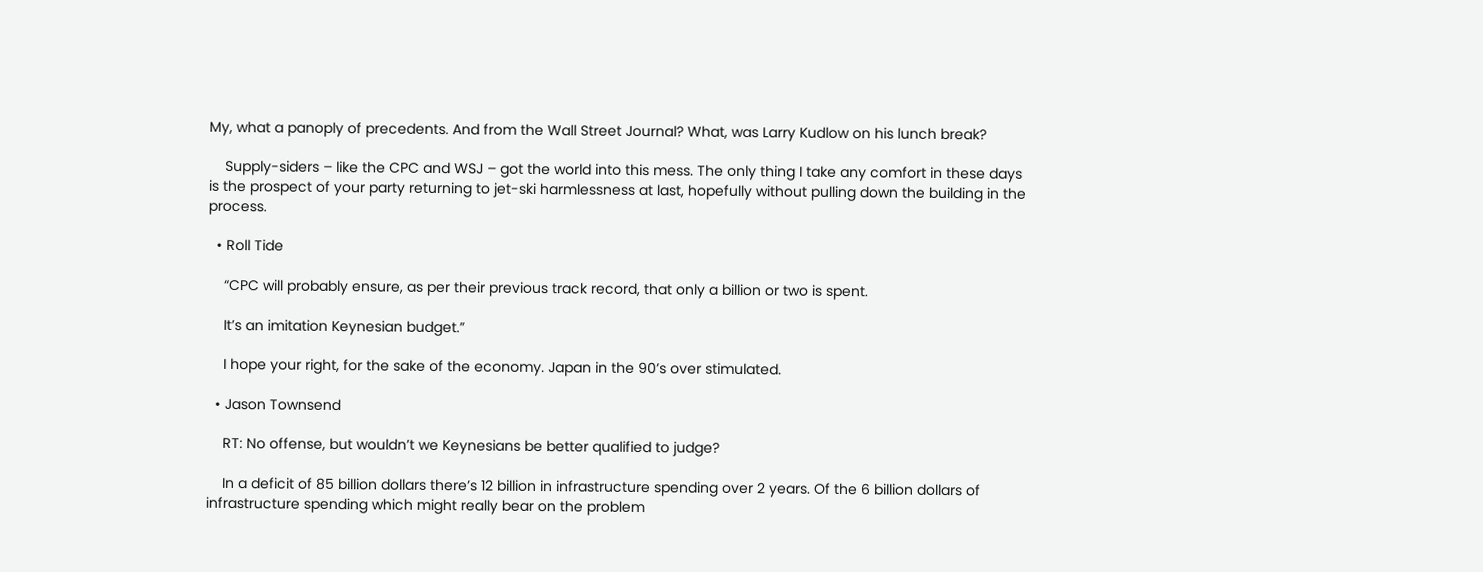My, what a panoply of precedents. And from the Wall Street Journal? What, was Larry Kudlow on his lunch break?

    Supply-siders – like the CPC and WSJ – got the world into this mess. The only thing I take any comfort in these days is the prospect of your party returning to jet-ski harmlessness at last, hopefully without pulling down the building in the process.

  • Roll Tide

    “CPC will probably ensure, as per their previous track record, that only a billion or two is spent.

    It’s an imitation Keynesian budget.”

    I hope your right, for the sake of the economy. Japan in the 90’s over stimulated.

  • Jason Townsend

    RT: No offense, but wouldn’t we Keynesians be better qualified to judge?

    In a deficit of 85 billion dollars there’s 12 billion in infrastructure spending over 2 years. Of the 6 billion dollars of infrastructure spending which might really bear on the problem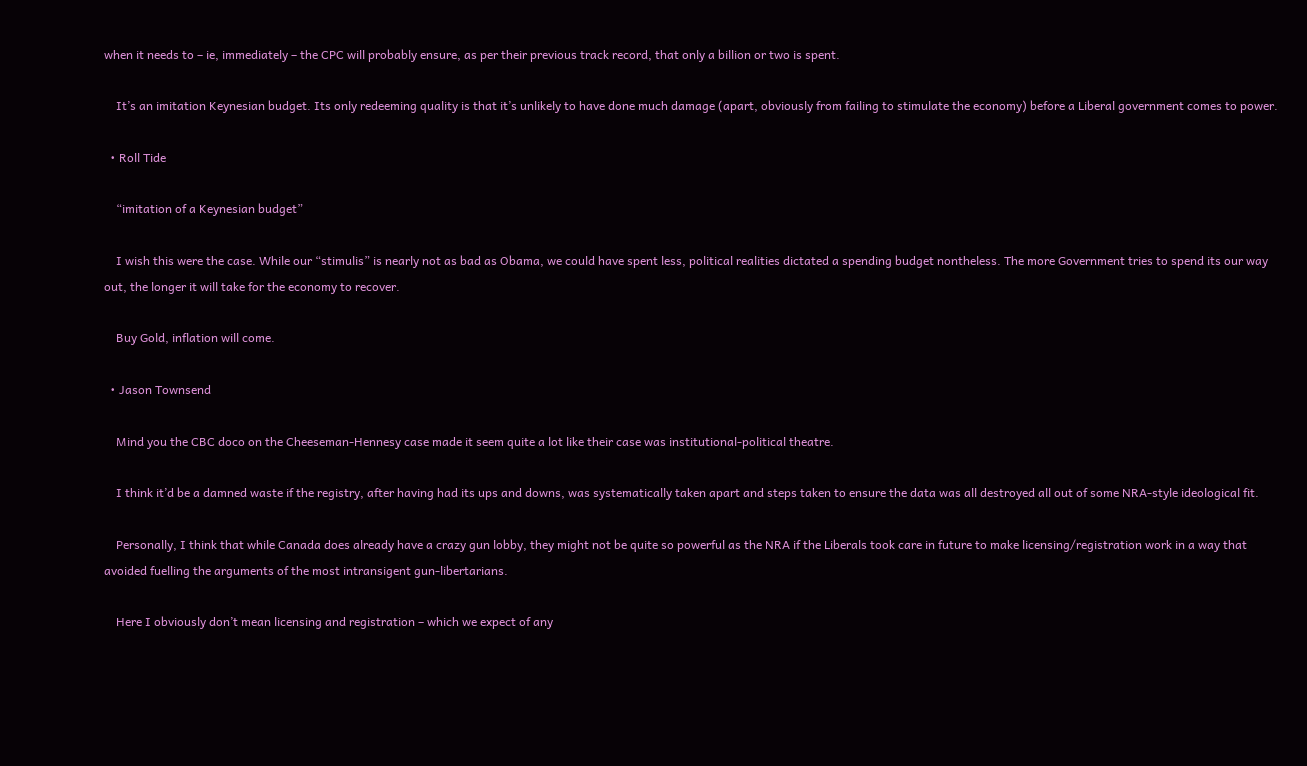when it needs to – ie, immediately – the CPC will probably ensure, as per their previous track record, that only a billion or two is spent.

    It’s an imitation Keynesian budget. Its only redeeming quality is that it’s unlikely to have done much damage (apart, obviously from failing to stimulate the economy) before a Liberal government comes to power.

  • Roll Tide

    “imitation of a Keynesian budget”

    I wish this were the case. While our “stimulis” is nearly not as bad as Obama, we could have spent less, political realities dictated a spending budget nontheless. The more Government tries to spend its our way out, the longer it will take for the economy to recover.

    Buy Gold, inflation will come.

  • Jason Townsend

    Mind you the CBC doco on the Cheeseman-Hennesy case made it seem quite a lot like their case was institutional-political theatre.

    I think it’d be a damned waste if the registry, after having had its ups and downs, was systematically taken apart and steps taken to ensure the data was all destroyed all out of some NRA-style ideological fit.

    Personally, I think that while Canada does already have a crazy gun lobby, they might not be quite so powerful as the NRA if the Liberals took care in future to make licensing/registration work in a way that avoided fuelling the arguments of the most intransigent gun-libertarians.

    Here I obviously don’t mean licensing and registration – which we expect of any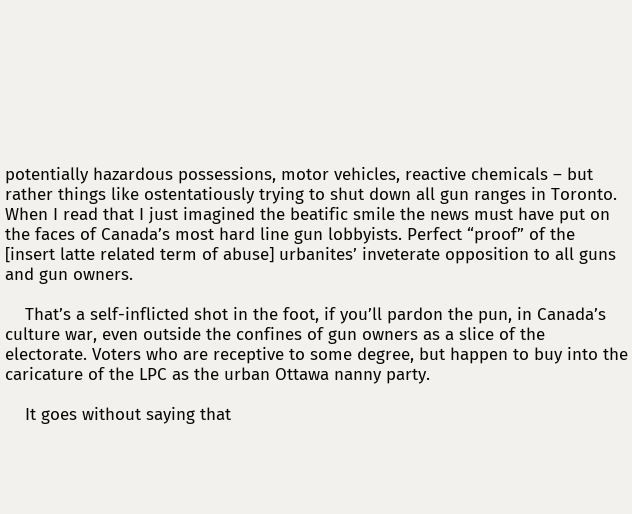potentially hazardous possessions, motor vehicles, reactive chemicals – but rather things like ostentatiously trying to shut down all gun ranges in Toronto. When I read that I just imagined the beatific smile the news must have put on the faces of Canada’s most hard line gun lobbyists. Perfect “proof” of the [insert latte related term of abuse] urbanites’ inveterate opposition to all guns and gun owners.

    That’s a self-inflicted shot in the foot, if you’ll pardon the pun, in Canada’s culture war, even outside the confines of gun owners as a slice of the electorate. Voters who are receptive to some degree, but happen to buy into the caricature of the LPC as the urban Ottawa nanny party.

    It goes without saying that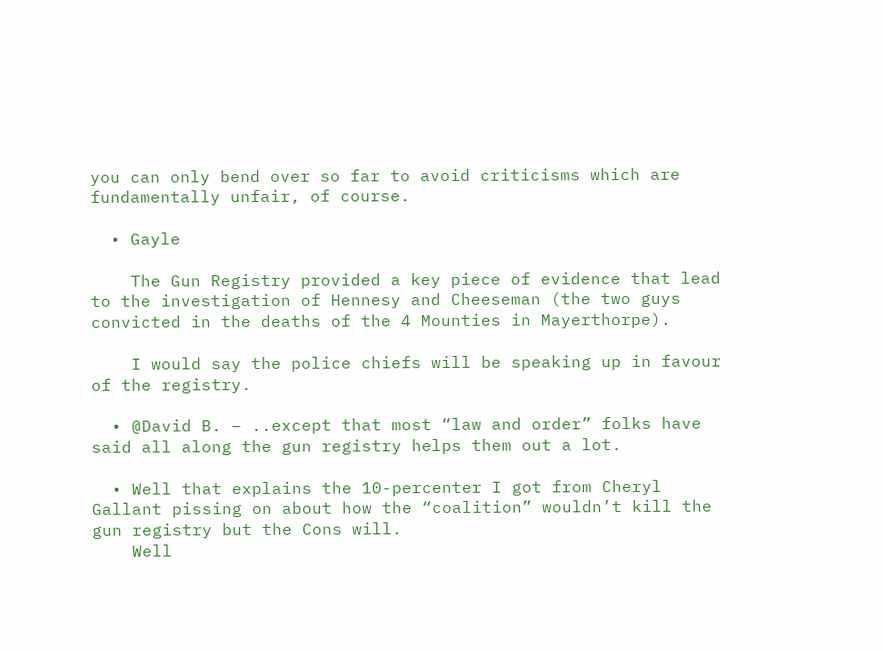you can only bend over so far to avoid criticisms which are fundamentally unfair, of course.

  • Gayle

    The Gun Registry provided a key piece of evidence that lead to the investigation of Hennesy and Cheeseman (the two guys convicted in the deaths of the 4 Mounties in Mayerthorpe).

    I would say the police chiefs will be speaking up in favour of the registry.

  • @David B. – ..except that most “law and order” folks have said all along the gun registry helps them out a lot.

  • Well that explains the 10-percenter I got from Cheryl Gallant pissing on about how the “coalition” wouldn’t kill the gun registry but the Cons will.
    Well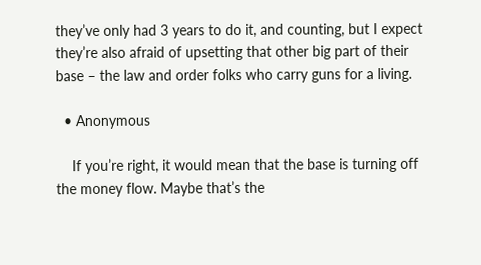they’ve only had 3 years to do it, and counting, but I expect they’re also afraid of upsetting that other big part of their base – the law and order folks who carry guns for a living.

  • Anonymous

    If you’re right, it would mean that the base is turning off the money flow. Maybe that’s the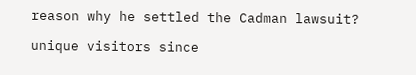reason why he settled the Cadman lawsuit?

unique visitors since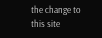the change to this site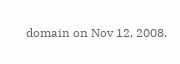domain on Nov 12, 2008.